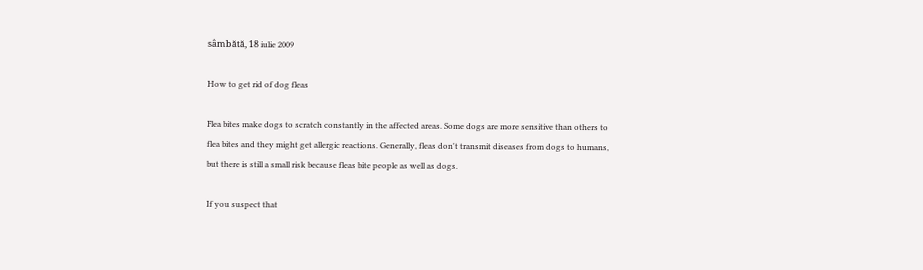sâmbătă, 18 iulie 2009

How to get rid of dog fleas

Flea bites make dogs to scratch constantly in the affected areas. Some dogs are more sensitive than others to flea bites and they might get allergic reactions. Generally, fleas don't transmit diseases from dogs to humans, but there is still a small risk because fleas bite people as well as dogs.

If you suspect that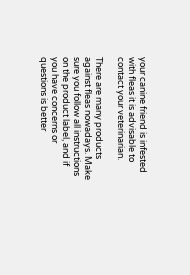your canine friend is infested with fleas it is advisable to contact your veterinarian.

There are many products against fleas nowadays. Make sure you follow all instructions on the product label, and if you have concerns or questions is better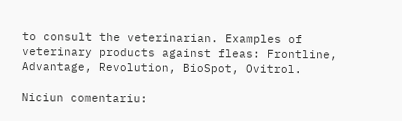to consult the veterinarian. Examples of veterinary products against fleas: Frontline, Advantage, Revolution, BioSpot, Ovitrol.

Niciun comentariu: